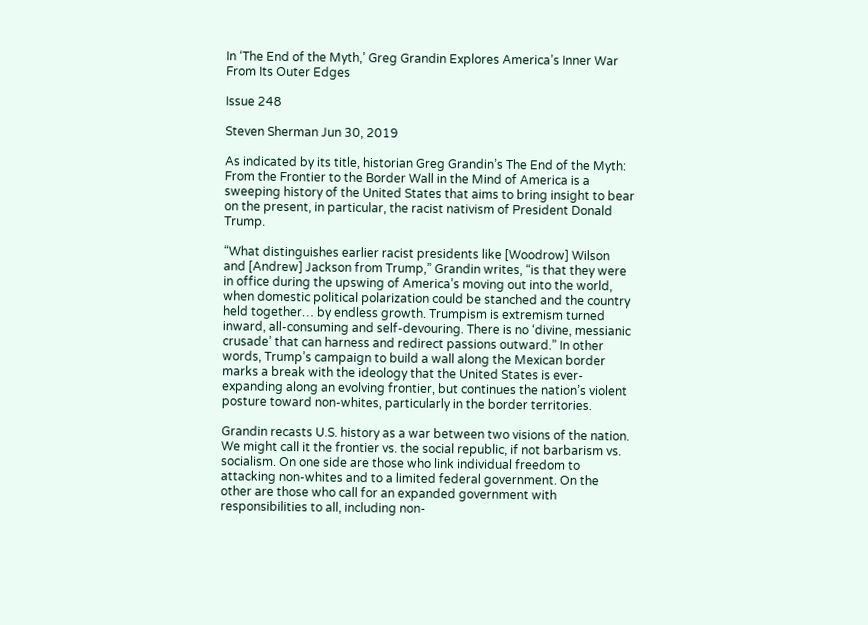In ‘The End of the Myth,’ Greg Grandin Explores America’s Inner War From Its Outer Edges

Issue 248

Steven Sherman Jun 30, 2019

As indicated by its title, historian Greg Grandin’s The End of the Myth: From the Frontier to the Border Wall in the Mind of America is a sweeping history of the United States that aims to bring insight to bear on the present, in particular, the racist nativism of President Donald Trump.

“What distinguishes earlier racist presidents like [Woodrow] Wilson and [Andrew] Jackson from Trump,” Grandin writes, “is that they were in office during the upswing of America’s moving out into the world, when domestic political polarization could be stanched and the country held together… by endless growth. Trumpism is extremism turned inward, all-consuming and self-devouring. There is no ‘divine, messianic crusade’ that can harness and redirect passions outward.” In other words, Trump’s campaign to build a wall along the Mexican border marks a break with the ideology that the United States is ever-expanding along an evolving frontier, but continues the nation’s violent posture toward non-whites, particularly in the border territories.

Grandin recasts U.S. history as a war between two visions of the nation. We might call it the frontier vs. the social republic, if not barbarism vs. socialism. On one side are those who link individual freedom to attacking non-whites and to a limited federal government. On the other are those who call for an expanded government with responsibilities to all, including non-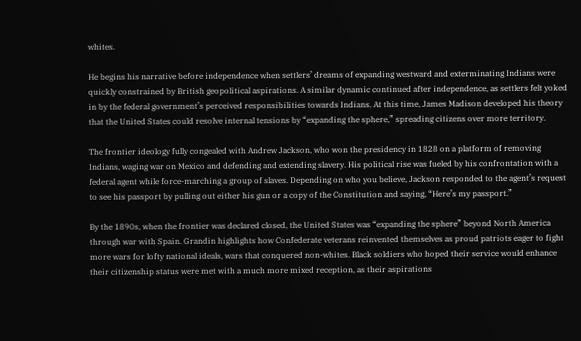whites.

He begins his narrative before independence when settlers’ dreams of expanding westward and exterminating Indians were quickly constrained by British geopolitical aspirations. A similar dynamic continued after independence, as settlers felt yoked in by the federal government’s perceived responsibilities towards Indians. At this time, James Madison developed his theory that the United States could resolve internal tensions by “expanding the sphere,” spreading citizens over more territory.

The frontier ideology fully congealed with Andrew Jackson, who won the presidency in 1828 on a platform of removing Indians, waging war on Mexico and defending and extending slavery. His political rise was fueled by his confrontation with a federal agent while force-marching a group of slaves. Depending on who you believe, Jackson responded to the agent’s request to see his passport by pulling out either his gun or a copy of the Constitution and saying, “Here’s my passport.”

By the 1890s, when the frontier was declared closed, the United States was “expanding the sphere” beyond North America through war with Spain. Grandin highlights how Confederate veterans reinvented themselves as proud patriots eager to fight more wars for lofty national ideals, wars that conquered non-whites. Black soldiers who hoped their service would enhance their citizenship status were met with a much more mixed reception, as their aspirations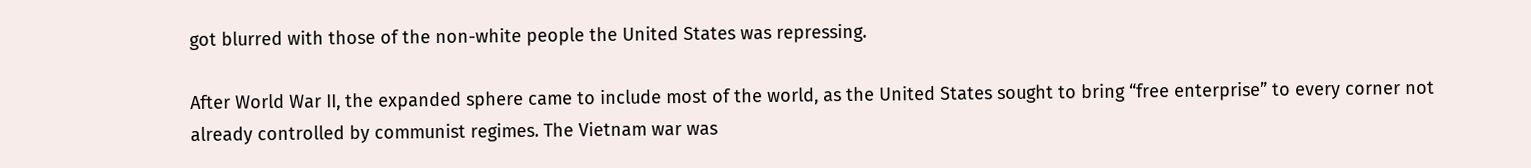got blurred with those of the non-white people the United States was repressing.

After World War II, the expanded sphere came to include most of the world, as the United States sought to bring “free enterprise” to every corner not already controlled by communist regimes. The Vietnam war was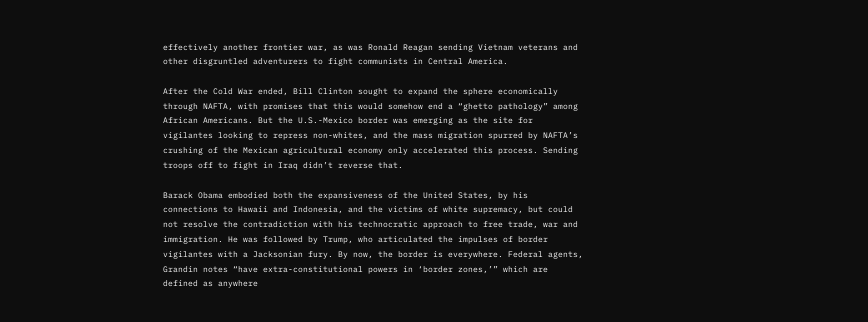effectively another frontier war, as was Ronald Reagan sending Vietnam veterans and other disgruntled adventurers to fight communists in Central America.

After the Cold War ended, Bill Clinton sought to expand the sphere economically through NAFTA, with promises that this would somehow end a “ghetto pathology” among African Americans. But the U.S.-Mexico border was emerging as the site for vigilantes looking to repress non-whites, and the mass migration spurred by NAFTA’s crushing of the Mexican agricultural economy only accelerated this process. Sending troops off to fight in Iraq didn’t reverse that.

Barack Obama embodied both the expansiveness of the United States, by his connections to Hawaii and Indonesia, and the victims of white supremacy, but could not resolve the contradiction with his technocratic approach to free trade, war and immigration. He was followed by Trump, who articulated the impulses of border vigilantes with a Jacksonian fury. By now, the border is everywhere. Federal agents, Grandin notes “have extra-constitutional powers in ‘border zones,’” which are defined as anywhere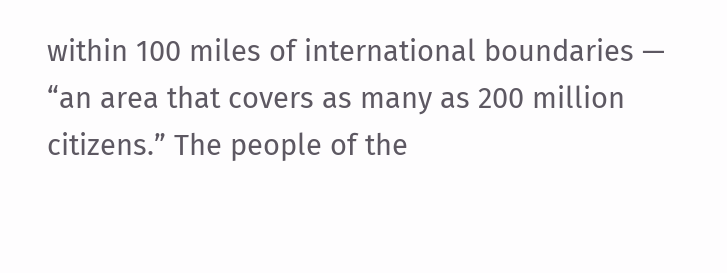within 100 miles of international boundaries — “an area that covers as many as 200 million citizens.” The people of the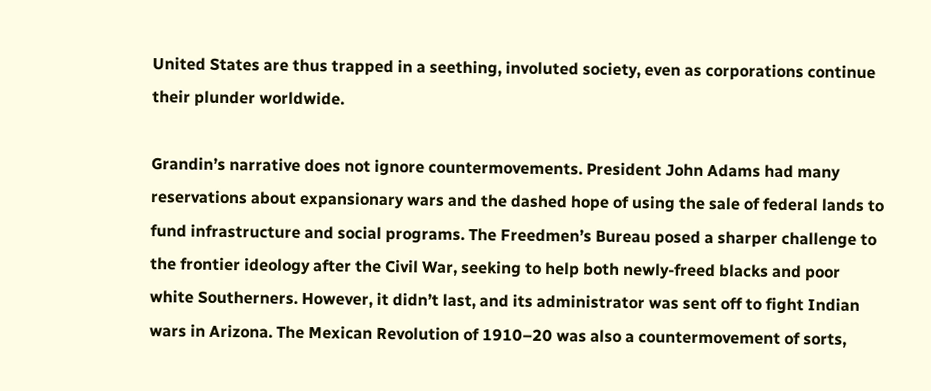United States are thus trapped in a seething, involuted society, even as corporations continue their plunder worldwide.

Grandin’s narrative does not ignore countermovements. President John Adams had many reservations about expansionary wars and the dashed hope of using the sale of federal lands to fund infrastructure and social programs. The Freedmen’s Bureau posed a sharper challenge to the frontier ideology after the Civil War, seeking to help both newly-freed blacks and poor white Southerners. However, it didn’t last, and its administrator was sent off to fight Indian wars in Arizona. The Mexican Revolution of 1910–20 was also a countermovement of sorts,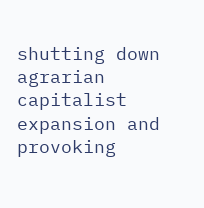shutting down agrarian capitalist expansion and provoking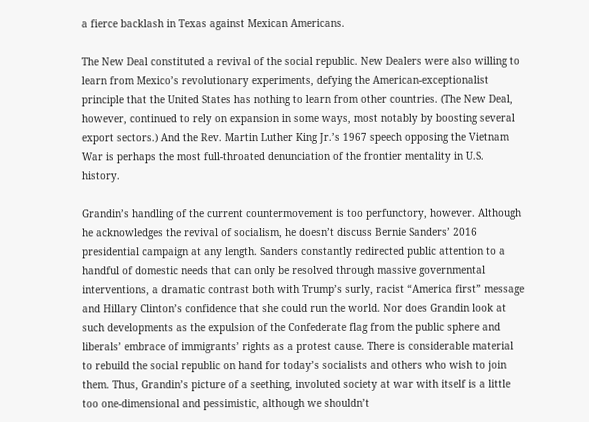a fierce backlash in Texas against Mexican Americans.

The New Deal constituted a revival of the social republic. New Dealers were also willing to learn from Mexico’s revolutionary experiments, defying the American-exceptionalist principle that the United States has nothing to learn from other countries. (The New Deal, however, continued to rely on expansion in some ways, most notably by boosting several export sectors.) And the Rev. Martin Luther King Jr.’s 1967 speech opposing the Vietnam War is perhaps the most full-throated denunciation of the frontier mentality in U.S. history.

Grandin’s handling of the current countermovement is too perfunctory, however. Although he acknowledges the revival of socialism, he doesn’t discuss Bernie Sanders’ 2016 presidential campaign at any length. Sanders constantly redirected public attention to a handful of domestic needs that can only be resolved through massive governmental interventions, a dramatic contrast both with Trump’s surly, racist “America first” message and Hillary Clinton’s confidence that she could run the world. Nor does Grandin look at such developments as the expulsion of the Confederate flag from the public sphere and liberals’ embrace of immigrants’ rights as a protest cause. There is considerable material to rebuild the social republic on hand for today’s socialists and others who wish to join them. Thus, Grandin’s picture of a seething, involuted society at war with itself is a little too one-dimensional and pessimistic, although we shouldn’t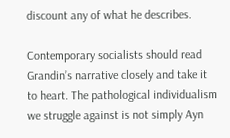discount any of what he describes.

Contemporary socialists should read Grandin’s narrative closely and take it to heart. The pathological individualism we struggle against is not simply Ayn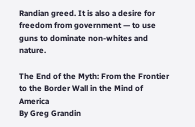Randian greed. It is also a desire for freedom from government — to use guns to dominate non-whites and nature.

The End of the Myth: From the Frontier to the Border Wall in the Mind of America
By Greg Grandin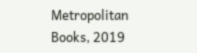Metropolitan Books, 2019